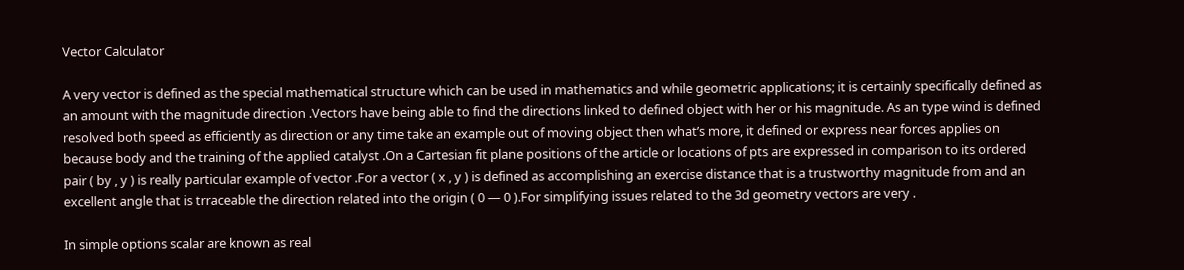Vector Calculator

A very vector is defined as the special mathematical structure which can be used in mathematics and while geometric applications; it is certainly specifically defined as an amount with the magnitude direction .Vectors have being able to find the directions linked to defined object with her or his magnitude. As an type wind is defined resolved both speed as efficiently as direction or any time take an example out of moving object then what’s more, it defined or express near forces applies on because body and the training of the applied catalyst .On a Cartesian fit plane positions of the article or locations of pts are expressed in comparison to its ordered pair ( by , y ) is really particular example of vector .For a vector ( x , y ) is defined as accomplishing an exercise distance that is a trustworthy magnitude from and an excellent angle that is trraceable the direction related into the origin ( 0 — 0 ).For simplifying issues related to the 3d geometry vectors are very .

In simple options scalar are known as real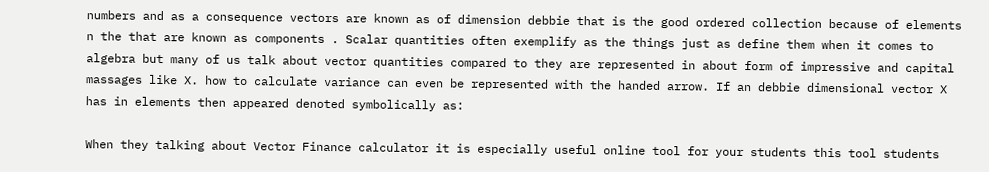numbers and as a consequence vectors are known as of dimension debbie that is the good ordered collection because of elements n the that are known as components . Scalar quantities often exemplify as the things just as define them when it comes to algebra but many of us talk about vector quantities compared to they are represented in about form of impressive and capital massages like X. how to calculate variance can even be represented with the handed arrow. If an debbie dimensional vector X has in elements then appeared denoted symbolically as:

When they talking about Vector Finance calculator it is especially useful online tool for your students this tool students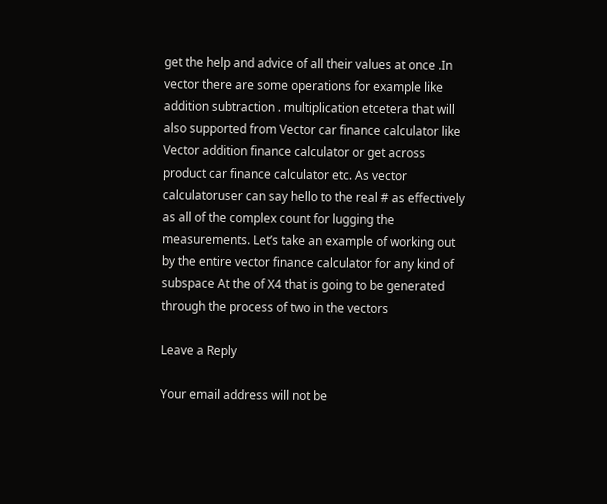get the help and advice of all their values at once .In vector there are some operations for example like addition subtraction . multiplication etcetera that will also supported from Vector car finance calculator like Vector addition finance calculator or get across product car finance calculator etc. As vector calculatoruser can say hello to the real # as effectively as all of the complex count for lugging the measurements. Let’s take an example of working out by the entire vector finance calculator for any kind of subspace At the of X4 that is going to be generated through the process of two in the vectors

Leave a Reply

Your email address will not be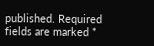published. Required fields are marked *